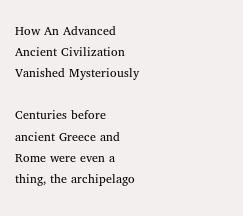How An Advanced Ancient Civilization Vanished Mysteriously

Centuries before ancient Greece and Rome were even a thing, the archipelago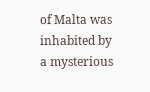of Malta was inhabited by a mysterious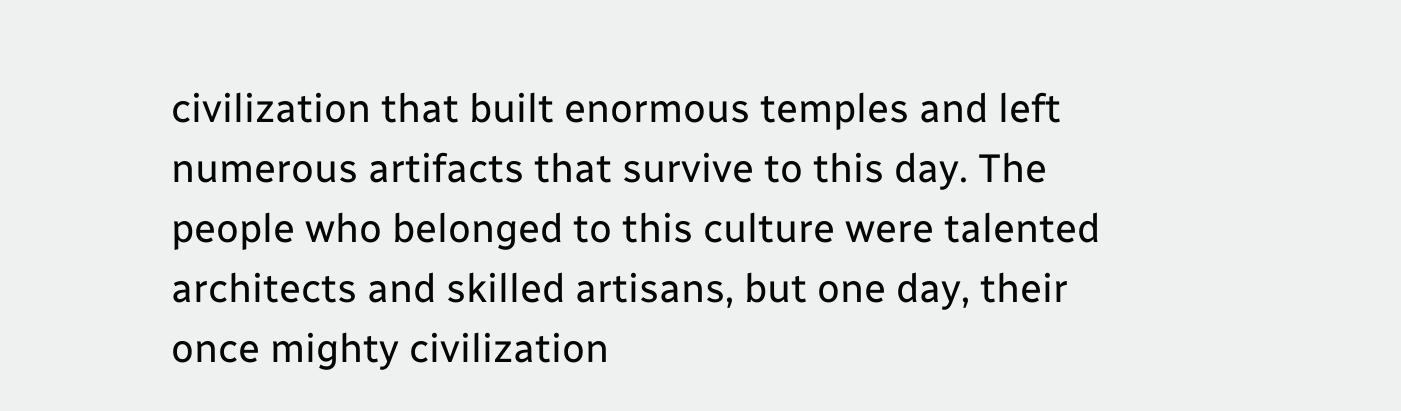civilization that built enormous temples and left numerous artifacts that survive to this day. The people who belonged to this culture were talented architects and skilled artisans, but one day, their once mighty civilization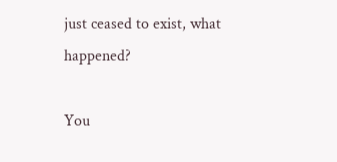just ceased to exist, what happened?

You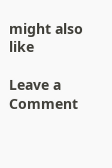might also like

Leave a Comment